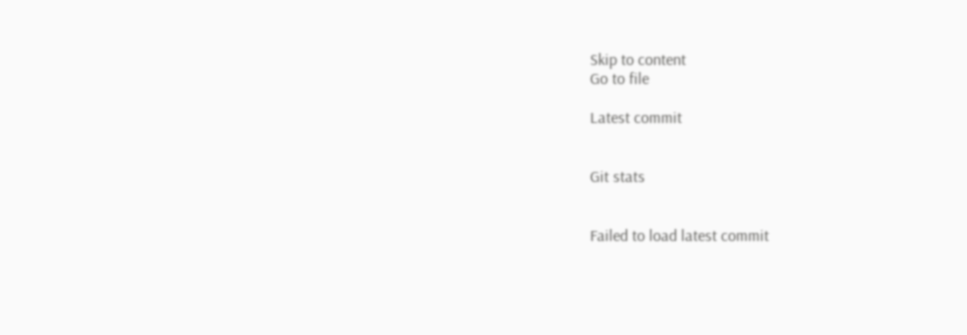Skip to content
Go to file

Latest commit


Git stats


Failed to load latest commit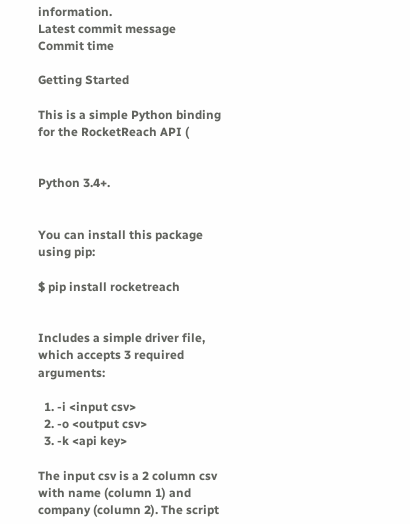information.
Latest commit message
Commit time

Getting Started

This is a simple Python binding for the RocketReach API (


Python 3.4+.


You can install this package using pip:

$ pip install rocketreach


Includes a simple driver file, which accepts 3 required arguments:

  1. -i <input csv>
  2. -o <output csv>
  3. -k <api key>

The input csv is a 2 column csv with name (column 1) and company (column 2). The script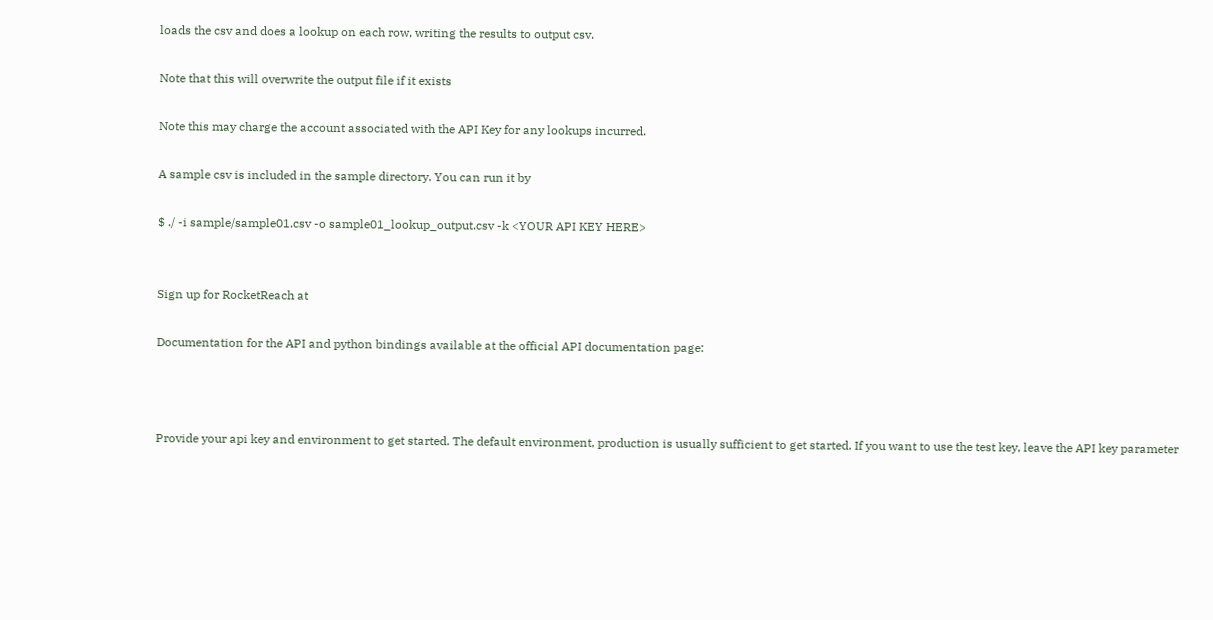loads the csv and does a lookup on each row, writing the results to output csv.

Note that this will overwrite the output file if it exists

Note this may charge the account associated with the API Key for any lookups incurred.

A sample csv is included in the sample directory. You can run it by

$ ./ -i sample/sample01.csv -o sample01_lookup_output.csv -k <YOUR API KEY HERE>


Sign up for RocketReach at

Documentation for the API and python bindings available at the official API documentation page:



Provide your api key and environment to get started. The default environment, production is usually sufficient to get started. If you want to use the test key, leave the API key parameter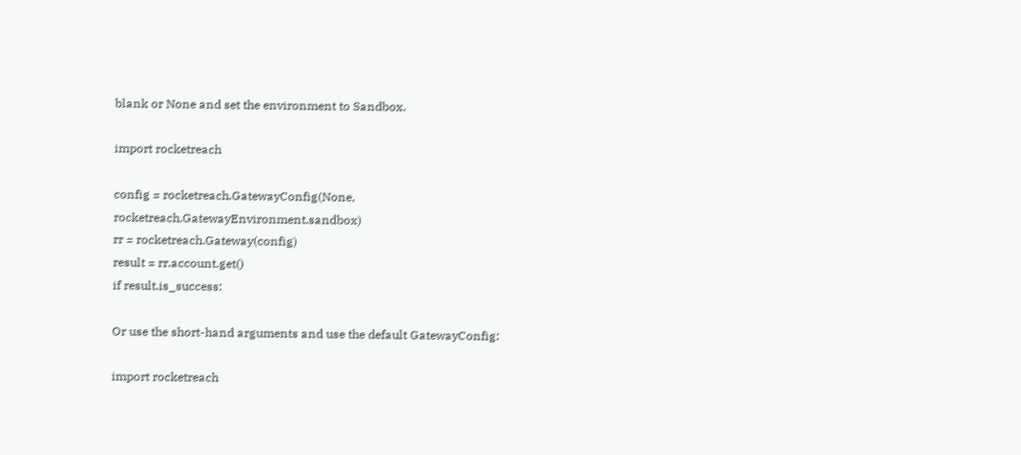blank or None and set the environment to Sandbox.

import rocketreach

config = rocketreach.GatewayConfig(None, rocketreach.GatewayEnvironment.sandbox)
rr = rocketreach.Gateway(config)
result = rr.account.get()
if result.is_success:

Or use the short-hand arguments and use the default GatewayConfig:

import rocketreach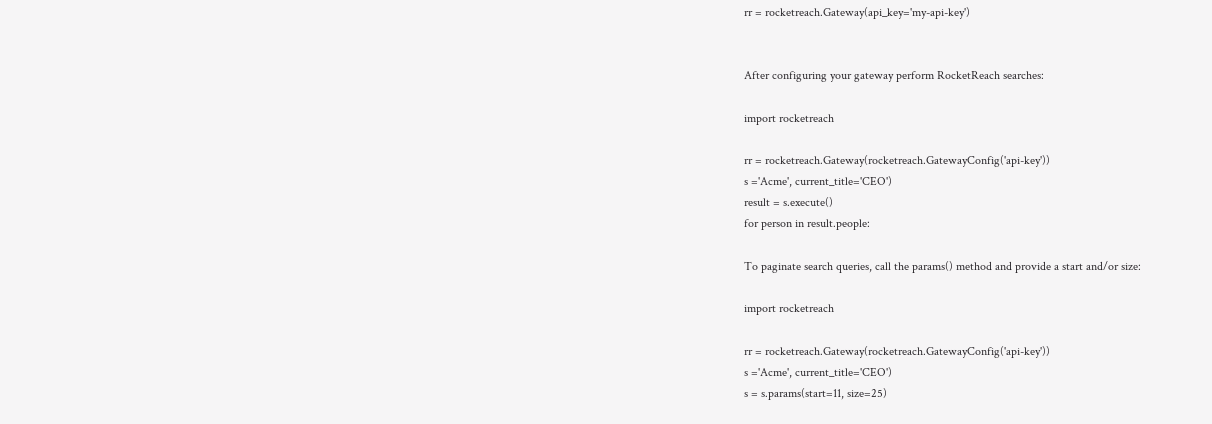rr = rocketreach.Gateway(api_key='my-api-key')


After configuring your gateway perform RocketReach searches:

import rocketreach

rr = rocketreach.Gateway(rocketreach.GatewayConfig('api-key'))
s ='Acme', current_title='CEO')
result = s.execute()
for person in result.people:

To paginate search queries, call the params() method and provide a start and/or size:

import rocketreach

rr = rocketreach.Gateway(rocketreach.GatewayConfig('api-key'))
s ='Acme', current_title='CEO')
s = s.params(start=11, size=25)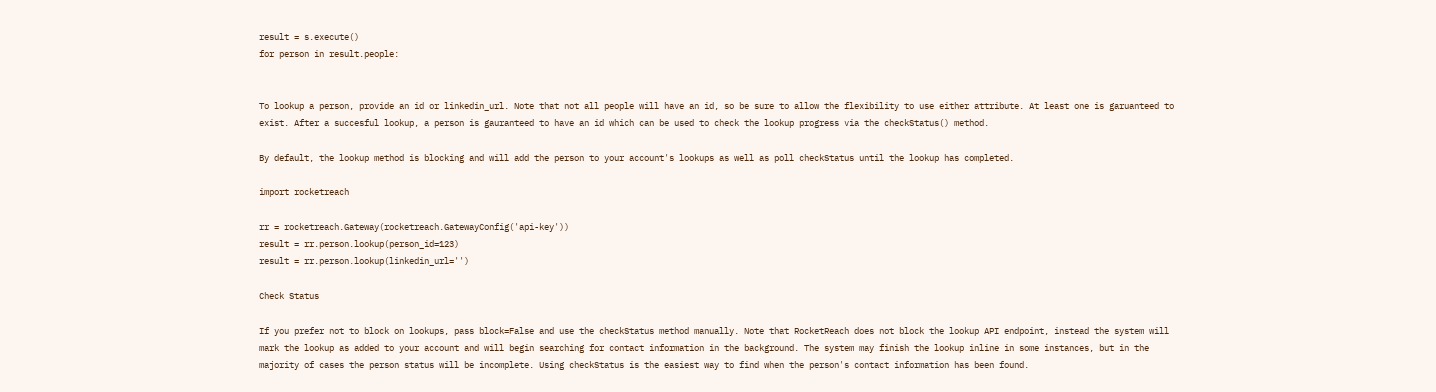result = s.execute()
for person in result.people:


To lookup a person, provide an id or linkedin_url. Note that not all people will have an id, so be sure to allow the flexibility to use either attribute. At least one is garuanteed to exist. After a succesful lookup, a person is gauranteed to have an id which can be used to check the lookup progress via the checkStatus() method.

By default, the lookup method is blocking and will add the person to your account's lookups as well as poll checkStatus until the lookup has completed.

import rocketreach

rr = rocketreach.Gateway(rocketreach.GatewayConfig('api-key'))
result = rr.person.lookup(person_id=123)
result = rr.person.lookup(linkedin_url='')

Check Status

If you prefer not to block on lookups, pass block=False and use the checkStatus method manually. Note that RocketReach does not block the lookup API endpoint, instead the system will mark the lookup as added to your account and will begin searching for contact information in the background. The system may finish the lookup inline in some instances, but in the majority of cases the person status will be incomplete. Using checkStatus is the easiest way to find when the person's contact information has been found.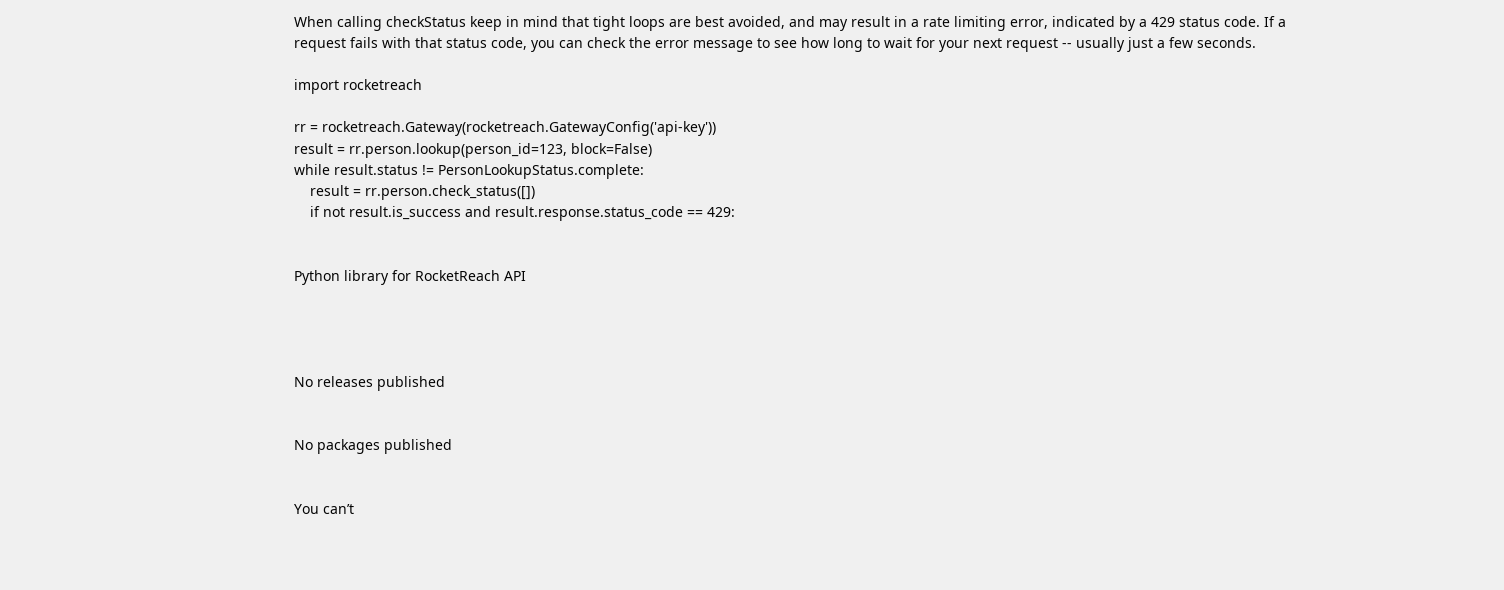When calling checkStatus keep in mind that tight loops are best avoided, and may result in a rate limiting error, indicated by a 429 status code. If a request fails with that status code, you can check the error message to see how long to wait for your next request -- usually just a few seconds.

import rocketreach

rr = rocketreach.Gateway(rocketreach.GatewayConfig('api-key'))
result = rr.person.lookup(person_id=123, block=False)
while result.status != PersonLookupStatus.complete:
    result = rr.person.check_status([])
    if not result.is_success and result.response.status_code == 429:


Python library for RocketReach API




No releases published


No packages published


You can’t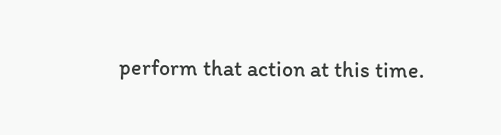perform that action at this time.